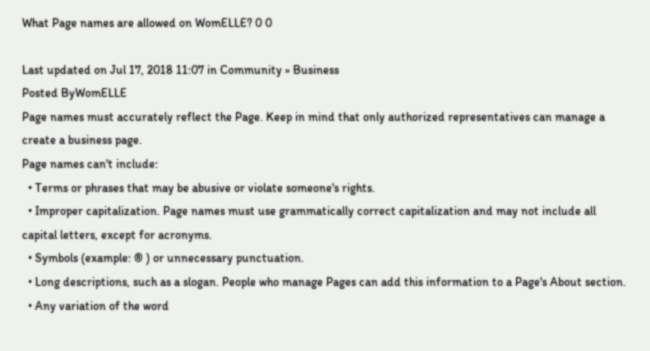What Page names are allowed on WomELLE? 0 0

Last updated on Jul 17, 2018 11:07 in Community » Business
Posted ByWomELLE
Page names must accurately reflect the Page. Keep in mind that only authorized representatives can manage a create a business page.
Page names can't include:
  • Terms or phrases that may be abusive or violate someone's rights.
  • Improper capitalization. Page names must use grammatically correct capitalization and may not include all capital letters, except for acronyms.
  • Symbols (example: ® ) or unnecessary punctuation.
  • Long descriptions, such as a slogan. People who manage Pages can add this information to a Page's About section.
  • Any variation of the word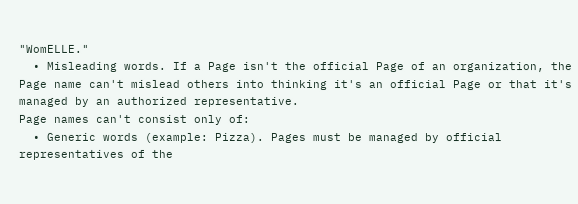"WomELLE."
  • Misleading words. If a Page isn't the official Page of an organization, the Page name can't mislead others into thinking it's an official Page or that it's managed by an authorized representative.
Page names can't consist only of:
  • Generic words (example: Pizza). Pages must be managed by official representatives of the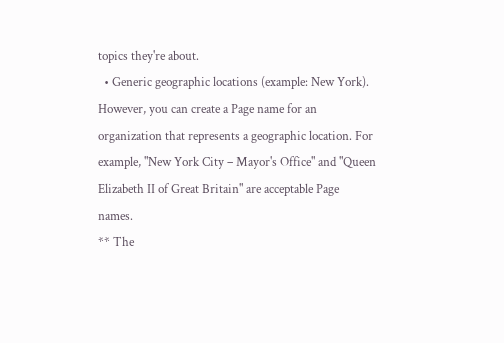topics they're about.
  • Generic geographic locations (example: New York). However, you can create a Page name for an organization that represents a geographic location. For example, "New York City – Mayor's Office" and "Queen Elizabeth II of Great Britain" are acceptable Page names.
** The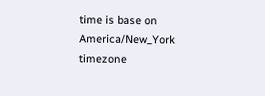time is base on America/New_York timezone